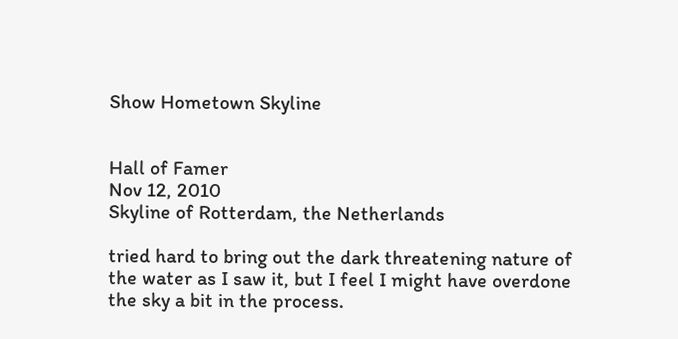Show Hometown Skyline


Hall of Famer
Nov 12, 2010
Skyline of Rotterdam, the Netherlands

tried hard to bring out the dark threatening nature of the water as I saw it, but I feel I might have overdone the sky a bit in the process.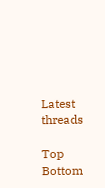Latest threads

Top Bottom